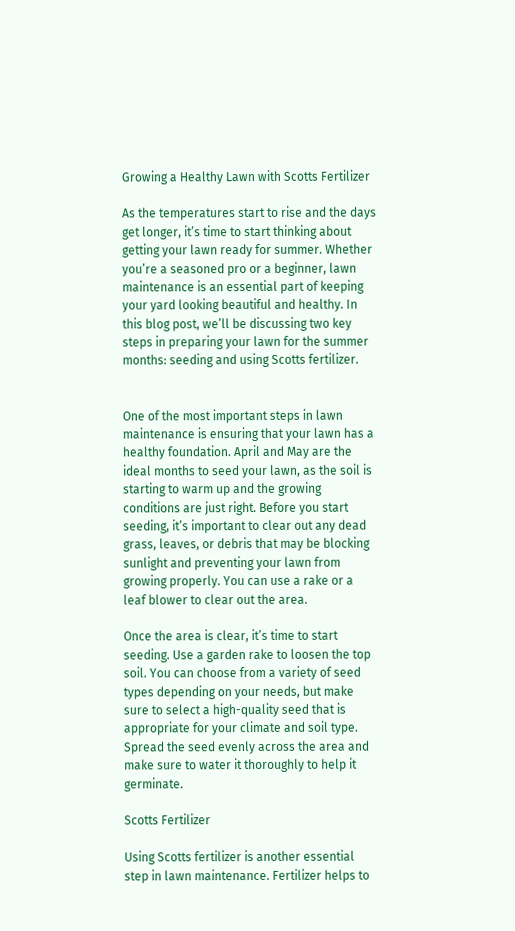Growing a Healthy Lawn with Scotts Fertilizer

As the temperatures start to rise and the days get longer, it’s time to start thinking about getting your lawn ready for summer. Whether you’re a seasoned pro or a beginner, lawn maintenance is an essential part of keeping your yard looking beautiful and healthy. In this blog post, we’ll be discussing two key steps in preparing your lawn for the summer months: seeding and using Scotts fertilizer.


One of the most important steps in lawn maintenance is ensuring that your lawn has a healthy foundation. April and May are the ideal months to seed your lawn, as the soil is starting to warm up and the growing conditions are just right. Before you start seeding, it’s important to clear out any dead grass, leaves, or debris that may be blocking sunlight and preventing your lawn from growing properly. You can use a rake or a leaf blower to clear out the area.

Once the area is clear, it’s time to start seeding. Use a garden rake to loosen the top soil. You can choose from a variety of seed types depending on your needs, but make sure to select a high-quality seed that is appropriate for your climate and soil type. Spread the seed evenly across the area and make sure to water it thoroughly to help it germinate.

Scotts Fertilizer

Using Scotts fertilizer is another essential step in lawn maintenance. Fertilizer helps to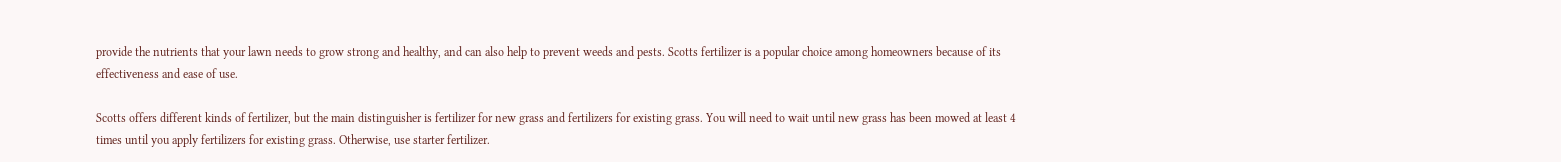provide the nutrients that your lawn needs to grow strong and healthy, and can also help to prevent weeds and pests. Scotts fertilizer is a popular choice among homeowners because of its effectiveness and ease of use.

Scotts offers different kinds of fertilizer, but the main distinguisher is fertilizer for new grass and fertilizers for existing grass. You will need to wait until new grass has been mowed at least 4 times until you apply fertilizers for existing grass. Otherwise, use starter fertilizer.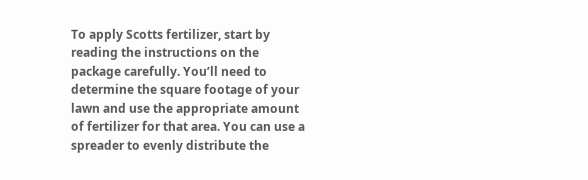To apply Scotts fertilizer, start by reading the instructions on the package carefully. You’ll need to determine the square footage of your lawn and use the appropriate amount of fertilizer for that area. You can use a spreader to evenly distribute the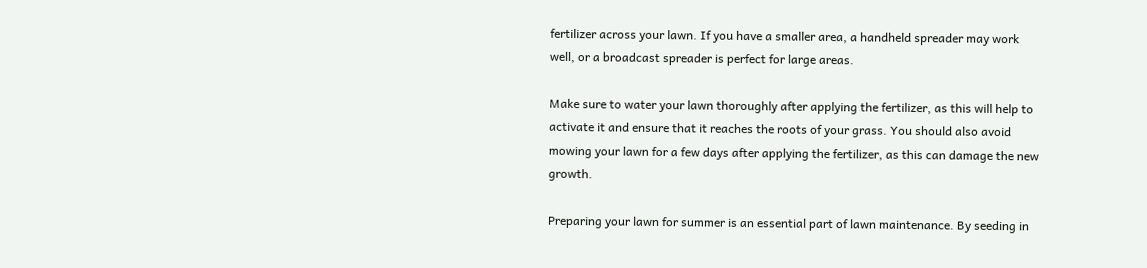fertilizer across your lawn. If you have a smaller area, a handheld spreader may work well, or a broadcast spreader is perfect for large areas.

Make sure to water your lawn thoroughly after applying the fertilizer, as this will help to activate it and ensure that it reaches the roots of your grass. You should also avoid mowing your lawn for a few days after applying the fertilizer, as this can damage the new growth.

Preparing your lawn for summer is an essential part of lawn maintenance. By seeding in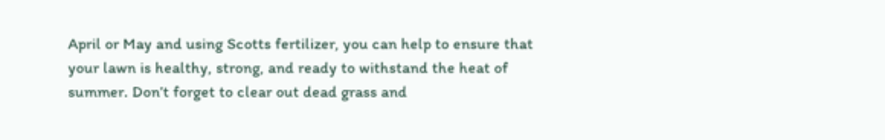April or May and using Scotts fertilizer, you can help to ensure that your lawn is healthy, strong, and ready to withstand the heat of summer. Don’t forget to clear out dead grass and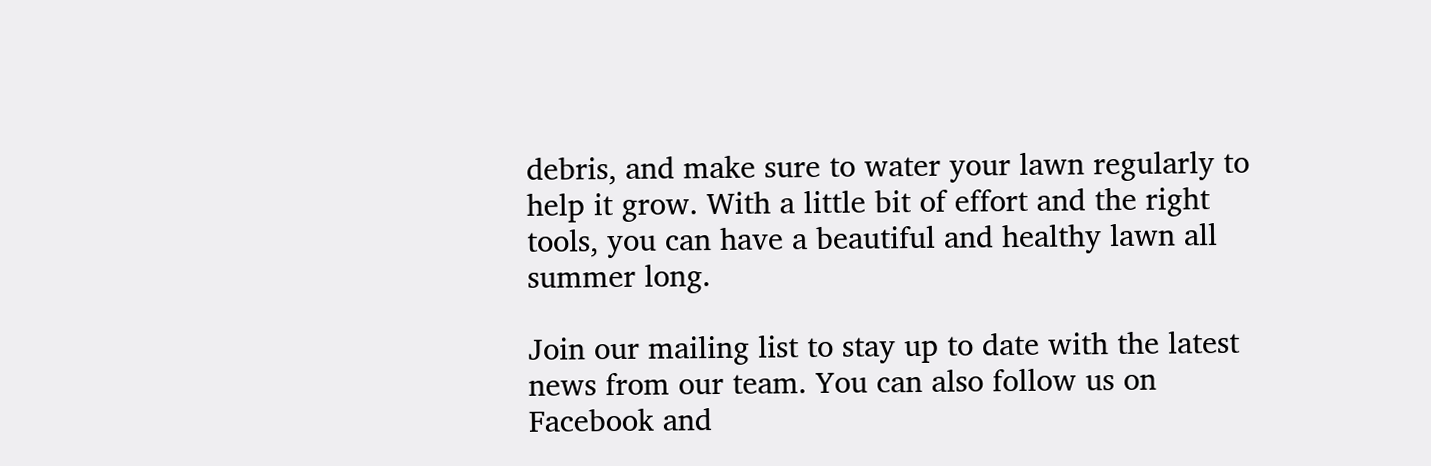debris, and make sure to water your lawn regularly to help it grow. With a little bit of effort and the right tools, you can have a beautiful and healthy lawn all summer long.

Join our mailing list to stay up to date with the latest news from our team. You can also follow us on Facebook and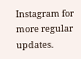Instagram for more regular updates.